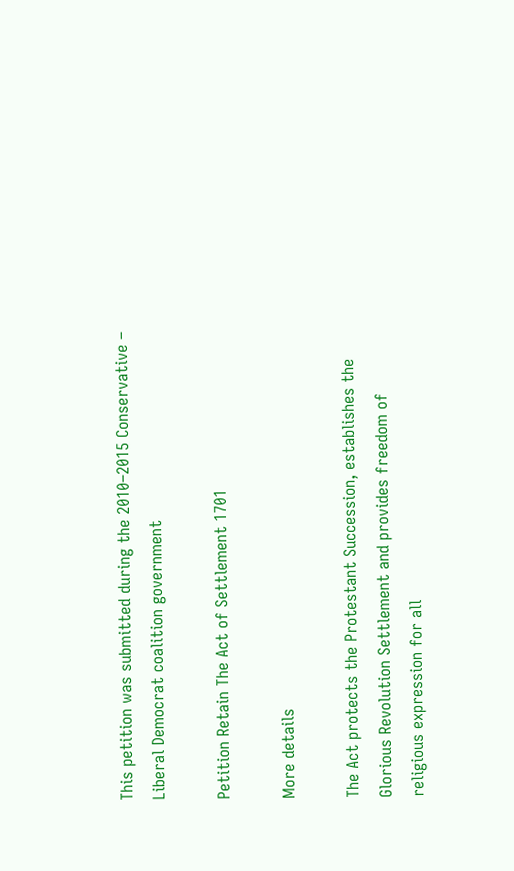This petition was submitted during the 2010–2015 Conservative – Liberal Democrat coalition government

Petition Retain The Act of Settlement 1701

More details

The Act protects the Protestant Succession, establishes the Glorious Revolution Settlement and provides freedom of religious expression for all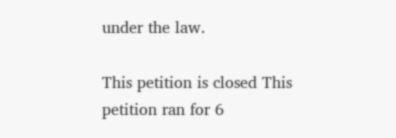under the law.

This petition is closed This petition ran for 6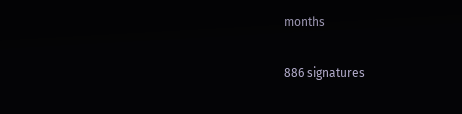months

886 signatures